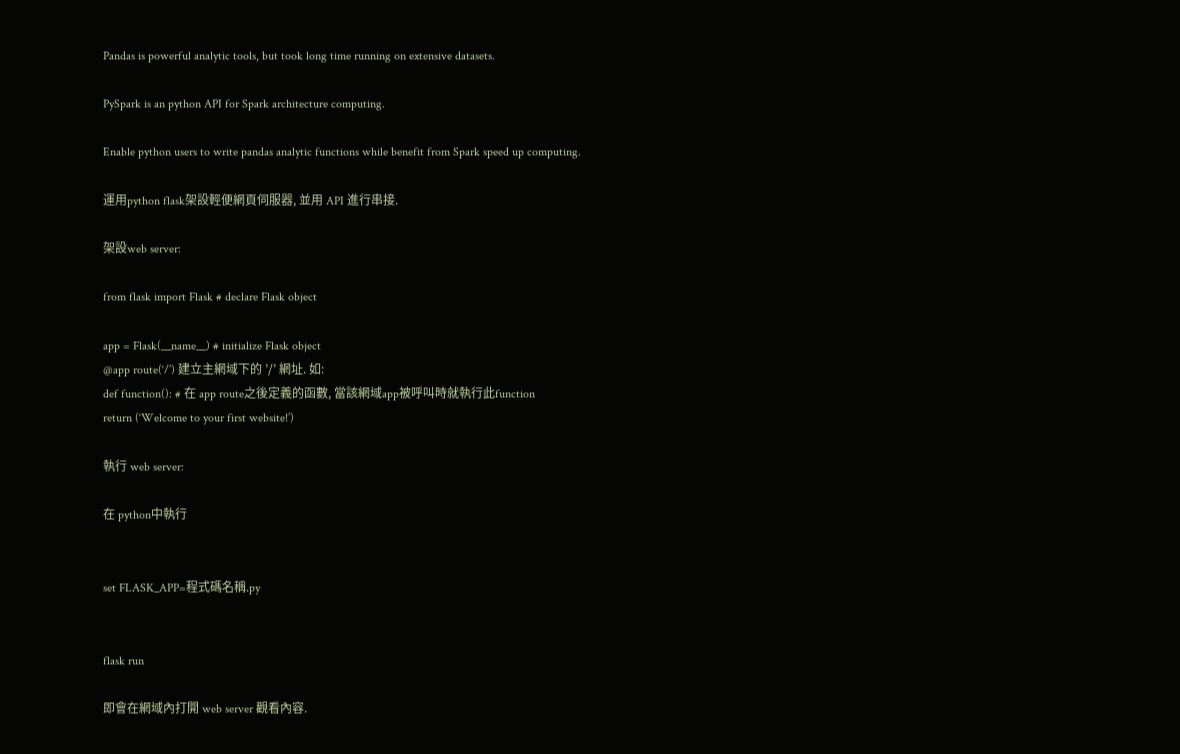Pandas is powerful analytic tools, but took long time running on extensive datasets.

PySpark is an python API for Spark architecture computing.

Enable python users to write pandas analytic functions while benefit from Spark speed up computing.

運用python flask架設輕便網頁伺服器, 並用 API 進行串接.

架設web server:

from flask import Flask # declare Flask object

app = Flask(__name__) # initialize Flask object
@app route(‘/’) 建立主網域下的 ’/’ 網址. 如:
def function(): # 在 app route之後定義的函數, 當該網域app被呼叫時就執行此function
return (‘Welcome to your first website!’)

執行 web server:

在 python中執行


set FLASK_APP=程式碼名稱.py


flask run

即會在網域內打開 web server 觀看內容.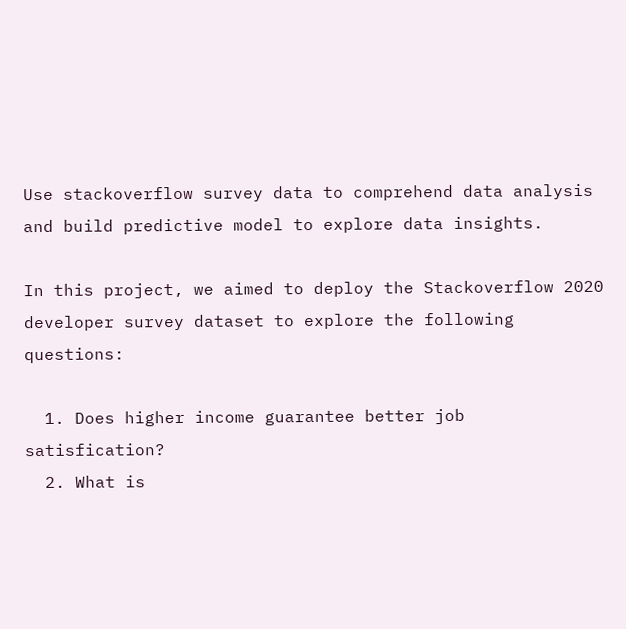Use stackoverflow survey data to comprehend data analysis and build predictive model to explore data insights.

In this project, we aimed to deploy the Stackoverflow 2020 developer survey dataset to explore the following questions:

  1. Does higher income guarantee better job satisfication?
  2. What is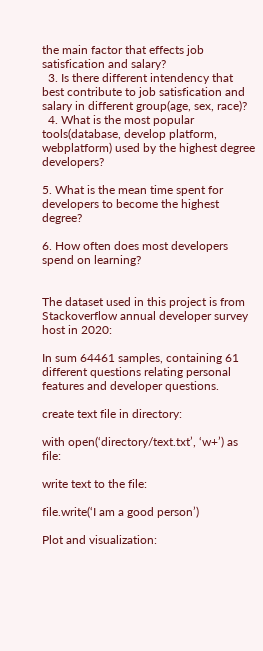the main factor that effects job satisfication and salary?
  3. Is there different intendency that best contribute to job satisfication and salary in different group(age, sex, race)?
  4. What is the most popular tools(database, develop platform, webplatform) used by the highest degree developers?

5. What is the mean time spent for developers to become the highest degree?

6. How often does most developers spend on learning?


The dataset used in this project is from Stackoverflow annual developer survey host in 2020:

In sum 64461 samples, containing 61 different questions relating personal features and developer questions.

create text file in directory:

with open(‘directory/text.txt’, ‘w+’) as file:

write text to the file:

file.write(‘I am a good person’)

Plot and visualization: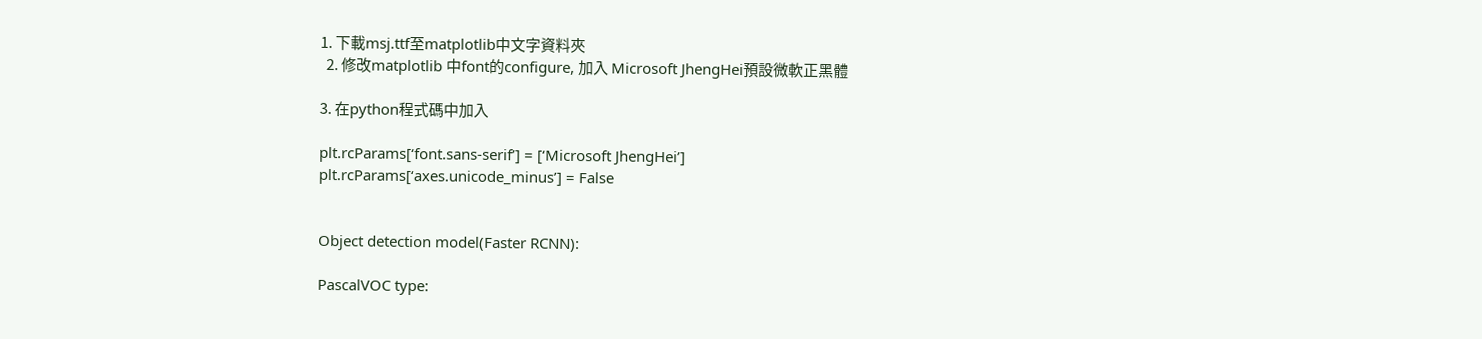1. 下載msj.ttf至matplotlib中文字資料夾
  2. 修改matplotlib 中font的configure, 加入 Microsoft JhengHei預設微軟正黑體

3. 在python程式碼中加入

plt.rcParams[‘font.sans-serif’] = [‘Microsoft JhengHei’]
plt.rcParams[‘axes.unicode_minus’] = False


Object detection model(Faster RCNN):

PascalVOC type: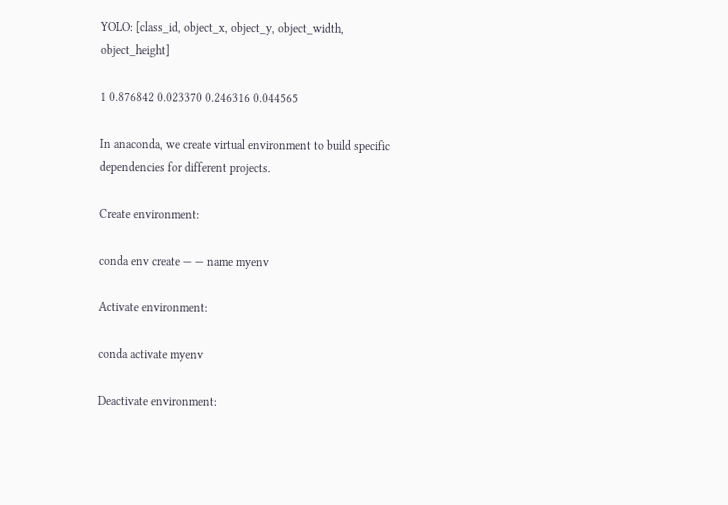YOLO: [class_id, object_x, object_y, object_width, object_height]

1 0.876842 0.023370 0.246316 0.044565

In anaconda, we create virtual environment to build specific dependencies for different projects.

Create environment:

conda env create — — name myenv

Activate environment:

conda activate myenv

Deactivate environment: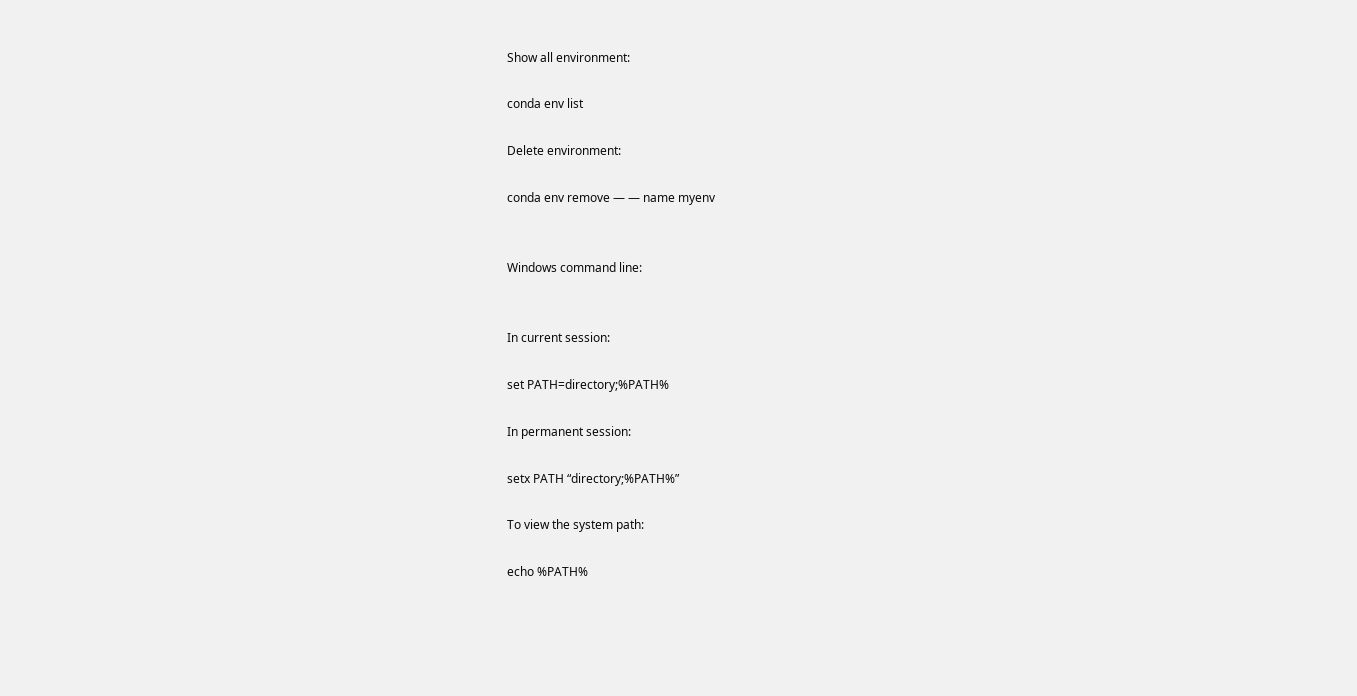Show all environment:

conda env list

Delete environment:

conda env remove — — name myenv


Windows command line:


In current session:

set PATH=directory;%PATH%

In permanent session:

setx PATH “directory;%PATH%”

To view the system path:

echo %PATH%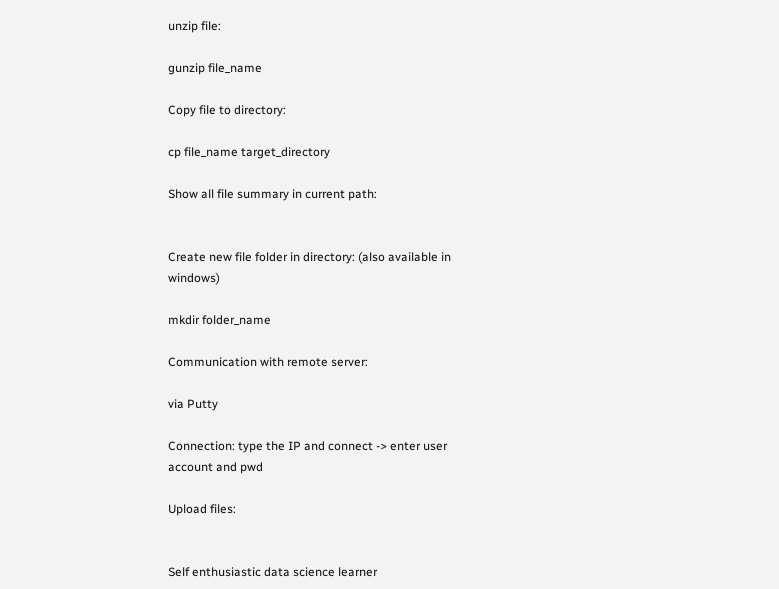unzip file:

gunzip file_name

Copy file to directory:

cp file_name target_directory

Show all file summary in current path:


Create new file folder in directory: (also available in windows)

mkdir folder_name

Communication with remote server:

via Putty

Connection: type the IP and connect -> enter user account and pwd

Upload files:


Self enthusiastic data science learner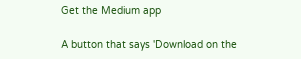Get the Medium app

A button that says 'Download on the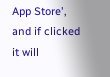App Store', and if clicked it will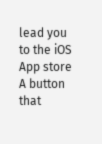lead you to the iOS App store
A button that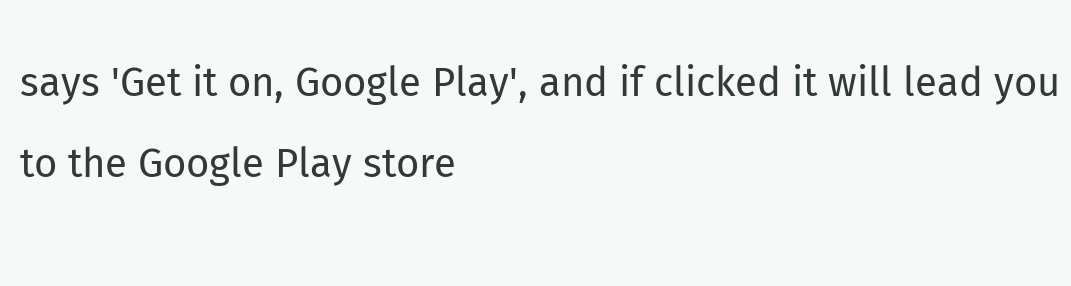says 'Get it on, Google Play', and if clicked it will lead you to the Google Play store